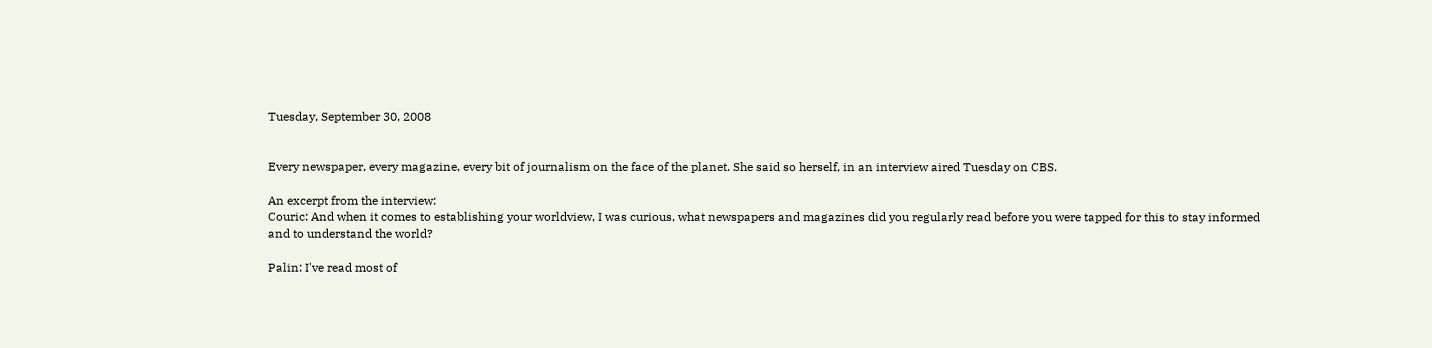Tuesday, September 30, 2008


Every newspaper, every magazine, every bit of journalism on the face of the planet. She said so herself, in an interview aired Tuesday on CBS.

An excerpt from the interview:
Couric: And when it comes to establishing your worldview, I was curious, what newspapers and magazines did you regularly read before you were tapped for this to stay informed and to understand the world?

Palin: I've read most of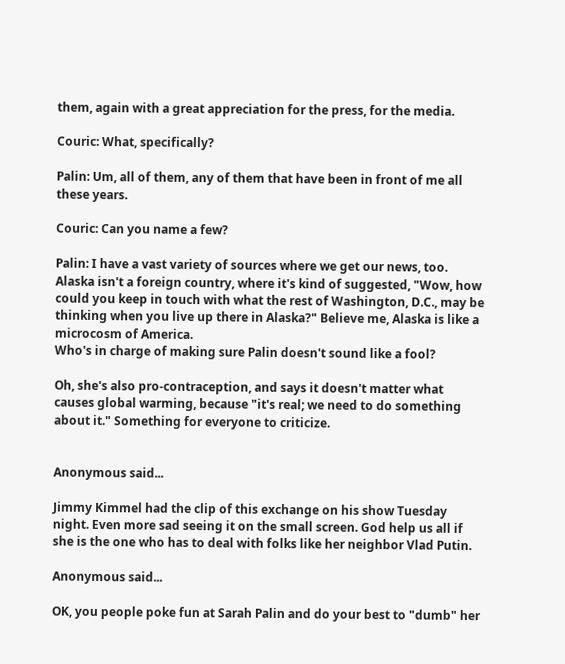them, again with a great appreciation for the press, for the media.

Couric: What, specifically?

Palin: Um, all of them, any of them that have been in front of me all these years.

Couric: Can you name a few?

Palin: I have a vast variety of sources where we get our news, too. Alaska isn't a foreign country, where it's kind of suggested, "Wow, how could you keep in touch with what the rest of Washington, D.C., may be thinking when you live up there in Alaska?" Believe me, Alaska is like a microcosm of America.
Who's in charge of making sure Palin doesn't sound like a fool?

Oh, she's also pro-contraception, and says it doesn't matter what causes global warming, because "it's real; we need to do something about it." Something for everyone to criticize.


Anonymous said...

Jimmy Kimmel had the clip of this exchange on his show Tuesday night. Even more sad seeing it on the small screen. God help us all if she is the one who has to deal with folks like her neighbor Vlad Putin.

Anonymous said...

OK, you people poke fun at Sarah Palin and do your best to "dumb" her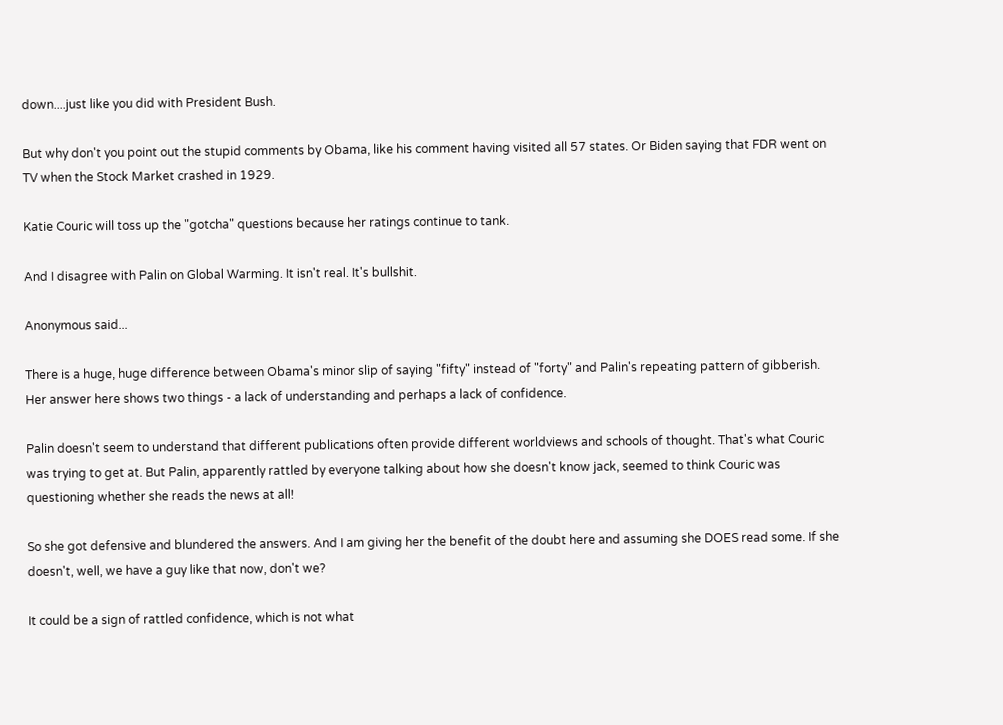down....just like you did with President Bush.

But why don't you point out the stupid comments by Obama, like his comment having visited all 57 states. Or Biden saying that FDR went on TV when the Stock Market crashed in 1929.

Katie Couric will toss up the "gotcha" questions because her ratings continue to tank.

And I disagree with Palin on Global Warming. It isn't real. It's bullshit.

Anonymous said...

There is a huge, huge difference between Obama's minor slip of saying "fifty" instead of "forty" and Palin's repeating pattern of gibberish. Her answer here shows two things - a lack of understanding and perhaps a lack of confidence.

Palin doesn't seem to understand that different publications often provide different worldviews and schools of thought. That's what Couric was trying to get at. But Palin, apparently rattled by everyone talking about how she doesn't know jack, seemed to think Couric was questioning whether she reads the news at all!

So she got defensive and blundered the answers. And I am giving her the benefit of the doubt here and assuming she DOES read some. If she doesn't, well, we have a guy like that now, don't we?

It could be a sign of rattled confidence, which is not what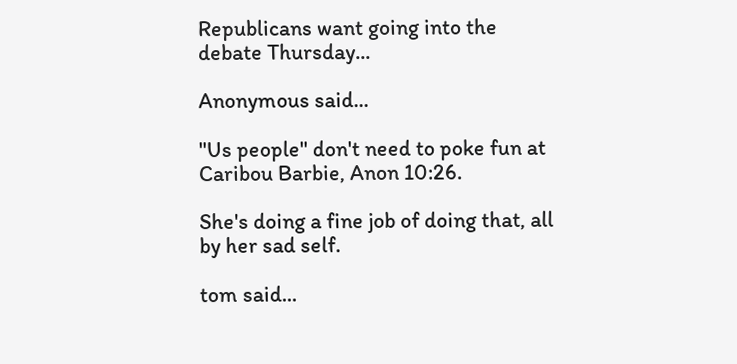Republicans want going into the debate Thursday...

Anonymous said...

"Us people" don't need to poke fun at Caribou Barbie, Anon 10:26.

She's doing a fine job of doing that, all by her sad self.

tom said...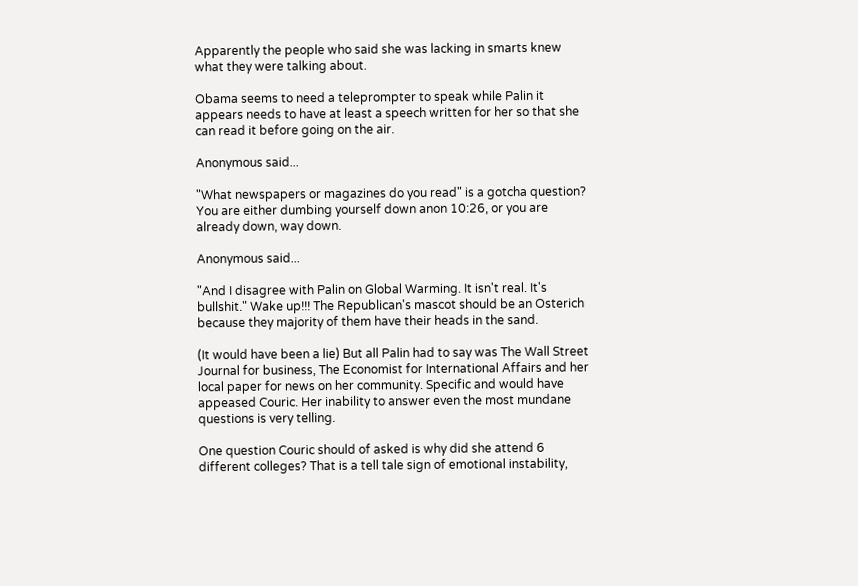Apparently the people who said she was lacking in smarts knew what they were talking about.

Obama seems to need a teleprompter to speak while Palin it appears needs to have at least a speech written for her so that she can read it before going on the air.

Anonymous said...

"What newspapers or magazines do you read" is a gotcha question? You are either dumbing yourself down anon 10:26, or you are already down, way down.

Anonymous said...

"And I disagree with Palin on Global Warming. It isn't real. It's bullshit." Wake up!!! The Republican's mascot should be an Osterich because they majority of them have their heads in the sand.

(It would have been a lie) But all Palin had to say was The Wall Street Journal for business, The Economist for International Affairs and her local paper for news on her community. Specific and would have appeased Couric. Her inability to answer even the most mundane questions is very telling.

One question Couric should of asked is why did she attend 6 different colleges? That is a tell tale sign of emotional instability,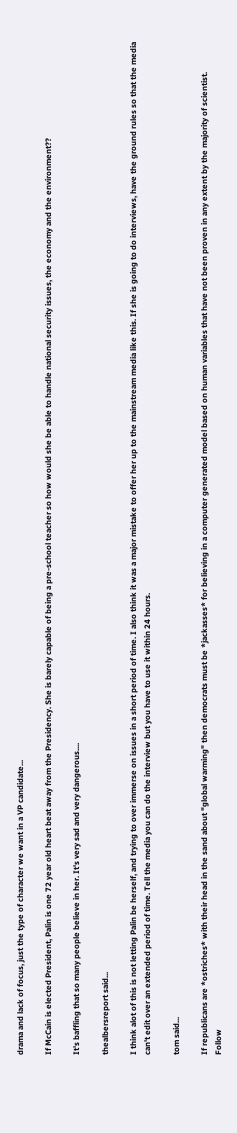drama and lack of focus, just the type of character we want in a VP candidate...

If McCain is elected President, Palin is one 72 year old heart beat away from the Presidency. She is barely capable of being a pre-school teacher so how would she be able to handle national security issues, the economy and the environment??

It's baffling that so many people believe in her. It's very sad and very dangerous....

thealbersreport said...

I think alot of this is not letting Palin be herself, and trying to over immerse on issues in a short period of time. I also think it was a major mistake to offer her up to the mainstream media like this. If she is going to do interviews, have the ground rules so that the media can't edit over an extended period of time. Tell the media you can do the interview but you have to use it within 24 hours.

tom said...

If republicans are *ostriches* with their head in the sand about "global warming" then democrats must be *jackasses* for believing in a computer generated model based on human variables that have not been proven in any extent by the majority of scientist.
Follow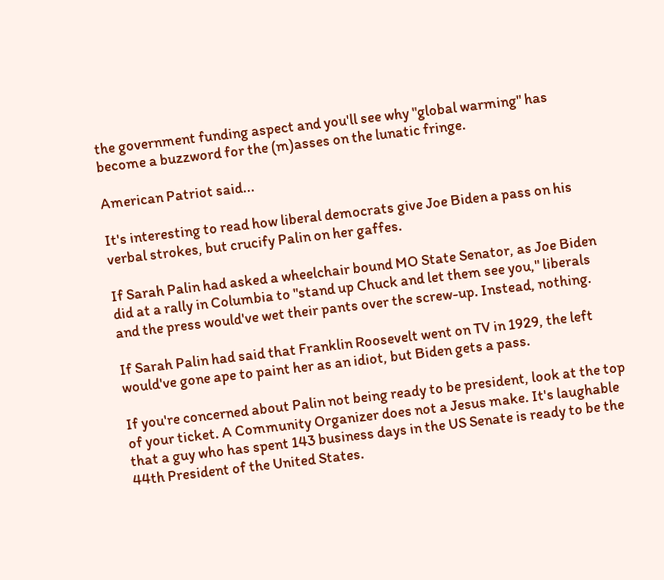the government funding aspect and you'll see why "global warming" has become a buzzword for the (m)asses on the lunatic fringe.

American Patriot said...

It's interesting to read how liberal democrats give Joe Biden a pass on his verbal strokes, but crucify Palin on her gaffes.

If Sarah Palin had asked a wheelchair bound MO State Senator, as Joe Biden did at a rally in Columbia to "stand up Chuck and let them see you," liberals and the press would've wet their pants over the screw-up. Instead, nothing.

If Sarah Palin had said that Franklin Roosevelt went on TV in 1929, the left would've gone ape to paint her as an idiot, but Biden gets a pass.

If you're concerned about Palin not being ready to be president, look at the top of your ticket. A Community Organizer does not a Jesus make. It's laughable that a guy who has spent 143 business days in the US Senate is ready to be the 44th President of the United States.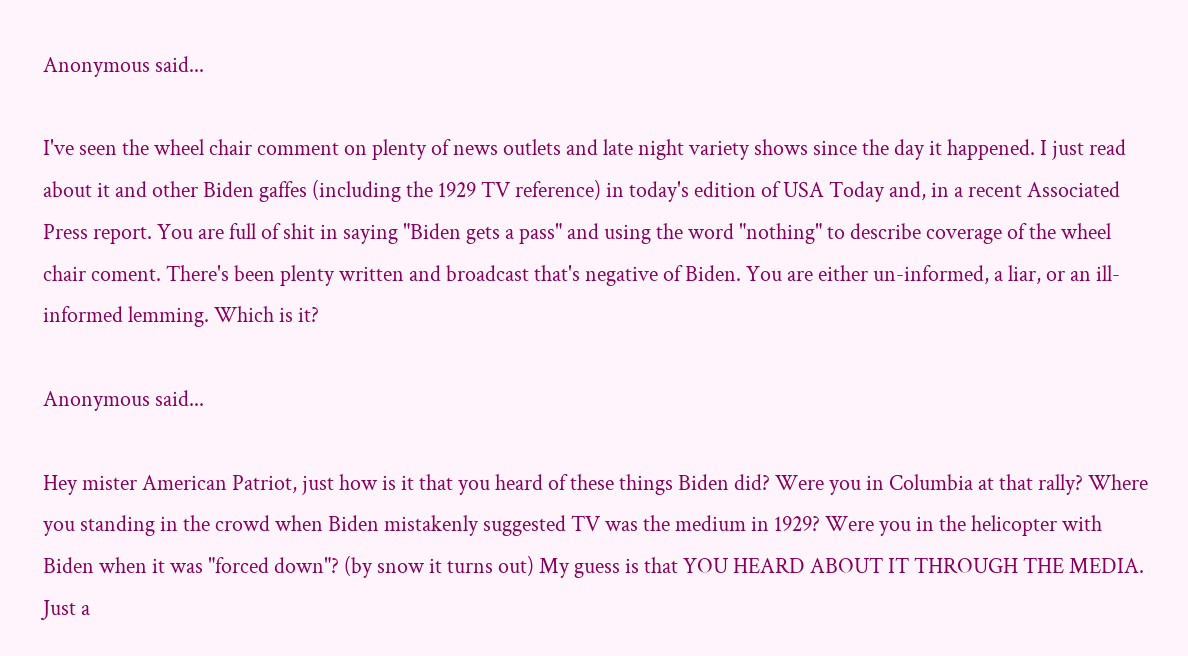Anonymous said...

I've seen the wheel chair comment on plenty of news outlets and late night variety shows since the day it happened. I just read about it and other Biden gaffes (including the 1929 TV reference) in today's edition of USA Today and, in a recent Associated Press report. You are full of shit in saying "Biden gets a pass" and using the word "nothing" to describe coverage of the wheel chair coment. There's been plenty written and broadcast that's negative of Biden. You are either un-informed, a liar, or an ill-informed lemming. Which is it?

Anonymous said...

Hey mister American Patriot, just how is it that you heard of these things Biden did? Were you in Columbia at that rally? Where you standing in the crowd when Biden mistakenly suggested TV was the medium in 1929? Were you in the helicopter with Biden when it was "forced down"? (by snow it turns out) My guess is that YOU HEARD ABOUT IT THROUGH THE MEDIA. Just a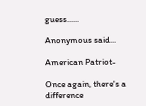guess......

Anonymous said...

American Patriot-

Once again, there's a difference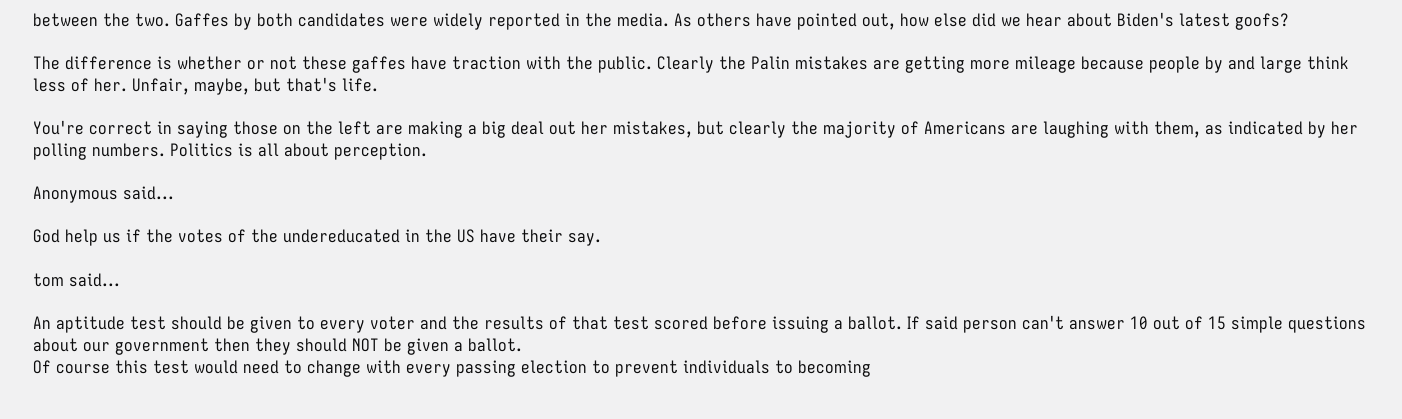between the two. Gaffes by both candidates were widely reported in the media. As others have pointed out, how else did we hear about Biden's latest goofs?

The difference is whether or not these gaffes have traction with the public. Clearly the Palin mistakes are getting more mileage because people by and large think less of her. Unfair, maybe, but that's life.

You're correct in saying those on the left are making a big deal out her mistakes, but clearly the majority of Americans are laughing with them, as indicated by her polling numbers. Politics is all about perception.

Anonymous said...

God help us if the votes of the undereducated in the US have their say.

tom said...

An aptitude test should be given to every voter and the results of that test scored before issuing a ballot. If said person can't answer 10 out of 15 simple questions about our government then they should NOT be given a ballot.
Of course this test would need to change with every passing election to prevent individuals to becoming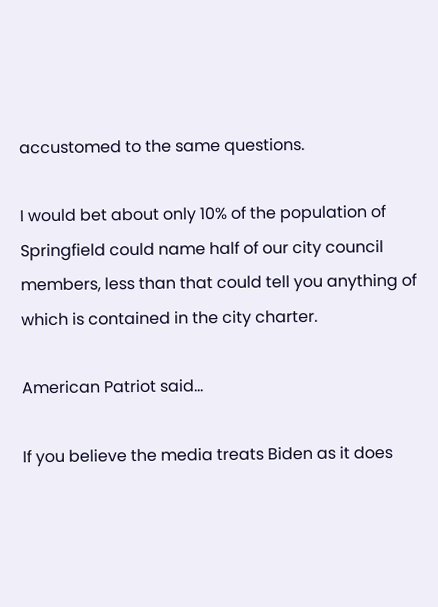accustomed to the same questions.

I would bet about only 10% of the population of Springfield could name half of our city council members, less than that could tell you anything of which is contained in the city charter.

American Patriot said...

If you believe the media treats Biden as it does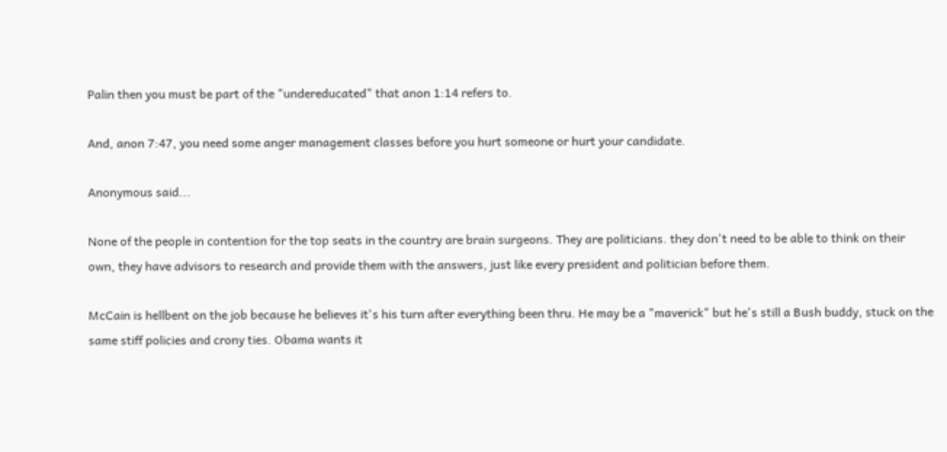Palin then you must be part of the "undereducated" that anon 1:14 refers to.

And, anon 7:47, you need some anger management classes before you hurt someone or hurt your candidate.

Anonymous said...

None of the people in contention for the top seats in the country are brain surgeons. They are politicians. they don't need to be able to think on their own, they have advisors to research and provide them with the answers, just like every president and politician before them.

McCain is hellbent on the job because he believes it's his turn after everything been thru. He may be a "maverick" but he's still a Bush buddy, stuck on the same stiff policies and crony ties. Obama wants it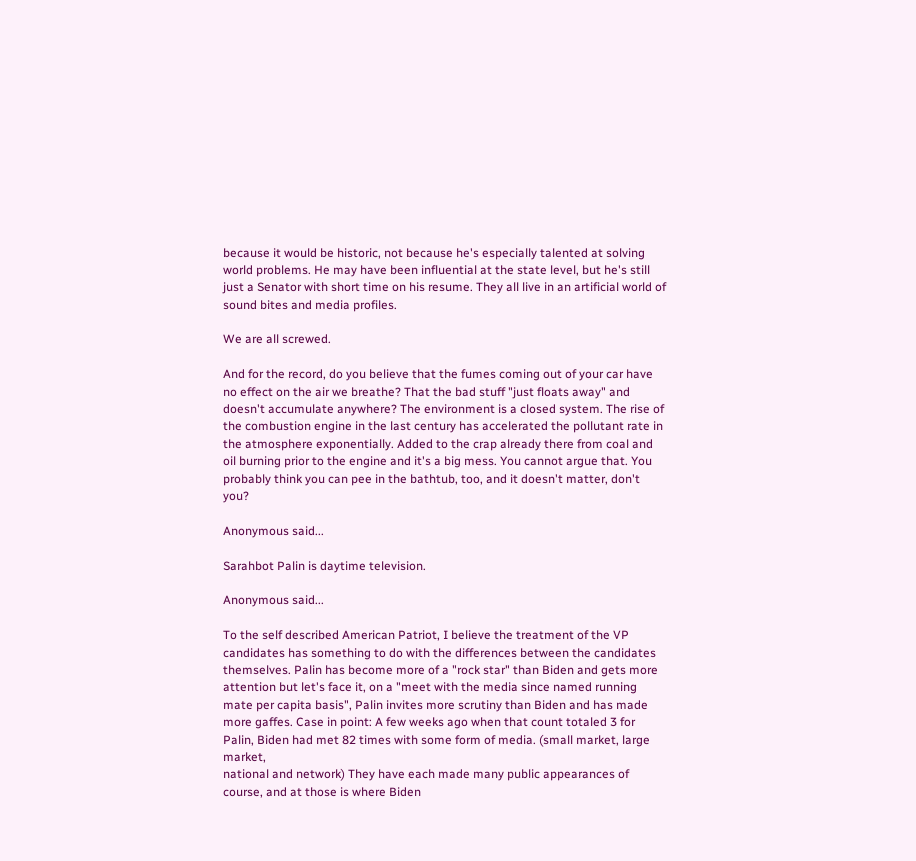because it would be historic, not because he's especially talented at solving world problems. He may have been influential at the state level, but he's still just a Senator with short time on his resume. They all live in an artificial world of sound bites and media profiles.

We are all screwed.

And for the record, do you believe that the fumes coming out of your car have no effect on the air we breathe? That the bad stuff "just floats away" and doesn't accumulate anywhere? The environment is a closed system. The rise of the combustion engine in the last century has accelerated the pollutant rate in the atmosphere exponentially. Added to the crap already there from coal and oil burning prior to the engine and it's a big mess. You cannot argue that. You probably think you can pee in the bathtub, too, and it doesn't matter, don't you?

Anonymous said...

Sarahbot Palin is daytime television.

Anonymous said...

To the self described American Patriot, I believe the treatment of the VP candidates has something to do with the differences between the candidates themselves. Palin has become more of a "rock star" than Biden and gets more attention but let's face it, on a "meet with the media since named running mate per capita basis", Palin invites more scrutiny than Biden and has made more gaffes. Case in point: A few weeks ago when that count totaled 3 for Palin, Biden had met 82 times with some form of media. (small market, large market,
national and network) They have each made many public appearances of course, and at those is where Biden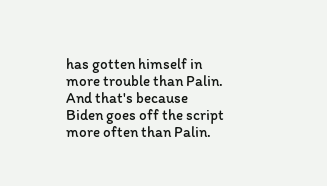has gotten himself in more trouble than Palin. And that's because Biden goes off the script more often than Palin.